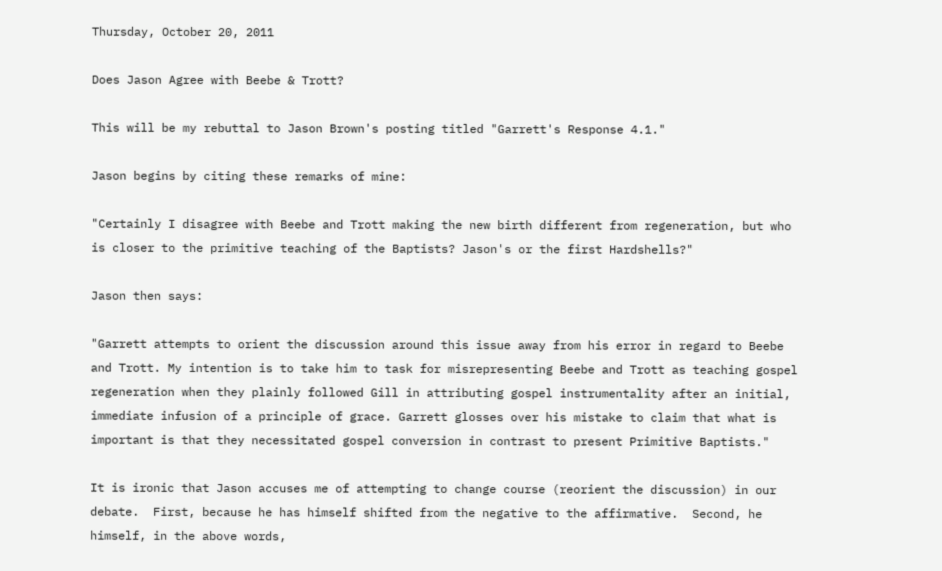Thursday, October 20, 2011

Does Jason Agree with Beebe & Trott?

This will be my rebuttal to Jason Brown's posting titled "Garrett's Response 4.1."

Jason begins by citing these remarks of mine:

"Certainly I disagree with Beebe and Trott making the new birth different from regeneration, but who is closer to the primitive teaching of the Baptists? Jason's or the first Hardshells?"

Jason then says:

"Garrett attempts to orient the discussion around this issue away from his error in regard to Beebe and Trott. My intention is to take him to task for misrepresenting Beebe and Trott as teaching gospel regeneration when they plainly followed Gill in attributing gospel instrumentality after an initial, immediate infusion of a principle of grace. Garrett glosses over his mistake to claim that what is important is that they necessitated gospel conversion in contrast to present Primitive Baptists."

It is ironic that Jason accuses me of attempting to change course (reorient the discussion) in our debate.  First, because he has himself shifted from the negative to the affirmative.  Second, he himself, in the above words,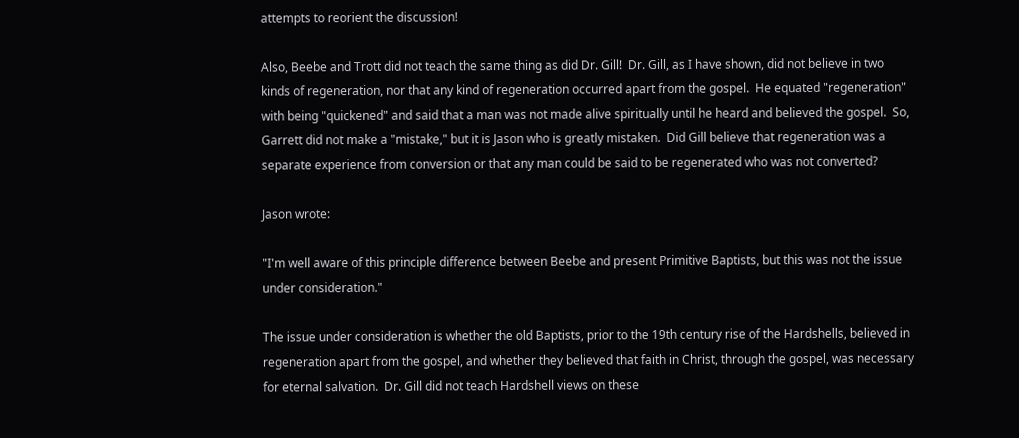attempts to reorient the discussion!

Also, Beebe and Trott did not teach the same thing as did Dr. Gill!  Dr. Gill, as I have shown, did not believe in two kinds of regeneration, nor that any kind of regeneration occurred apart from the gospel.  He equated "regeneration" with being "quickened" and said that a man was not made alive spiritually until he heard and believed the gospel.  So, Garrett did not make a "mistake," but it is Jason who is greatly mistaken.  Did Gill believe that regeneration was a separate experience from conversion or that any man could be said to be regenerated who was not converted?

Jason wrote:

"I'm well aware of this principle difference between Beebe and present Primitive Baptists, but this was not the issue under consideration."

The issue under consideration is whether the old Baptists, prior to the 19th century rise of the Hardshells, believed in regeneration apart from the gospel, and whether they believed that faith in Christ, through the gospel, was necessary for eternal salvation.  Dr. Gill did not teach Hardshell views on these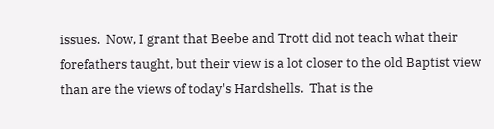issues.  Now, I grant that Beebe and Trott did not teach what their forefathers taught, but their view is a lot closer to the old Baptist view than are the views of today's Hardshells.  That is the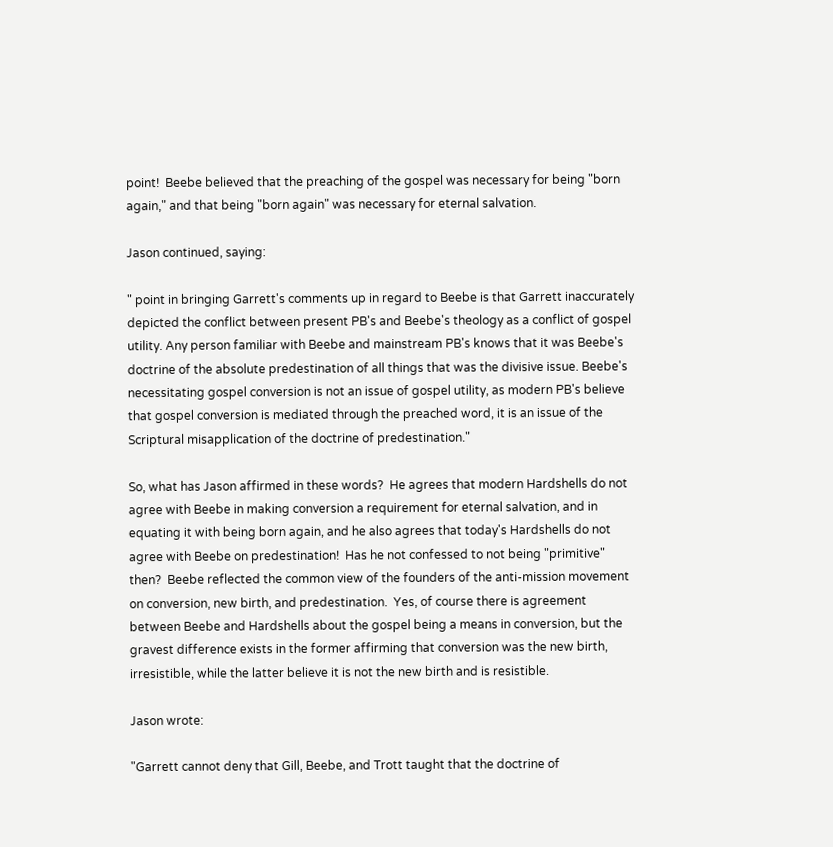point!  Beebe believed that the preaching of the gospel was necessary for being "born again," and that being "born again" was necessary for eternal salvation.

Jason continued, saying:

" point in bringing Garrett's comments up in regard to Beebe is that Garrett inaccurately depicted the conflict between present PB's and Beebe's theology as a conflict of gospel utility. Any person familiar with Beebe and mainstream PB's knows that it was Beebe's doctrine of the absolute predestination of all things that was the divisive issue. Beebe's necessitating gospel conversion is not an issue of gospel utility, as modern PB's believe that gospel conversion is mediated through the preached word, it is an issue of the Scriptural misapplication of the doctrine of predestination."

So, what has Jason affirmed in these words?  He agrees that modern Hardshells do not agree with Beebe in making conversion a requirement for eternal salvation, and in equating it with being born again, and he also agrees that today's Hardshells do not agree with Beebe on predestination!  Has he not confessed to not being "primitive" then?  Beebe reflected the common view of the founders of the anti-mission movement on conversion, new birth, and predestination.  Yes, of course there is agreement between Beebe and Hardshells about the gospel being a means in conversion, but the gravest difference exists in the former affirming that conversion was the new birth, irresistible, while the latter believe it is not the new birth and is resistible.

Jason wrote:

"Garrett cannot deny that Gill, Beebe, and Trott taught that the doctrine of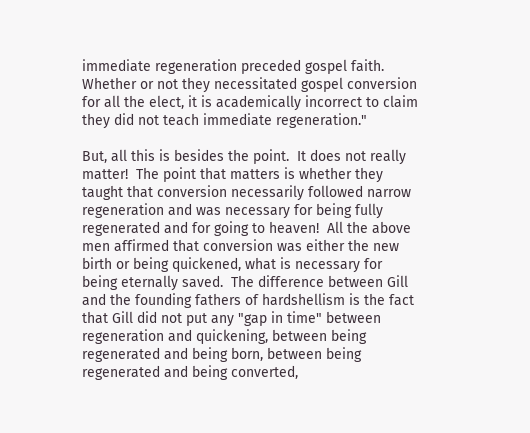immediate regeneration preceded gospel faith. Whether or not they necessitated gospel conversion for all the elect, it is academically incorrect to claim they did not teach immediate regeneration."

But, all this is besides the point.  It does not really matter!  The point that matters is whether they taught that conversion necessarily followed narrow regeneration and was necessary for being fully regenerated and for going to heaven!  All the above men affirmed that conversion was either the new birth or being quickened, what is necessary for being eternally saved.  The difference between Gill and the founding fathers of hardshellism is the fact that Gill did not put any "gap in time" between regeneration and quickening, between being regenerated and being born, between being regenerated and being converted,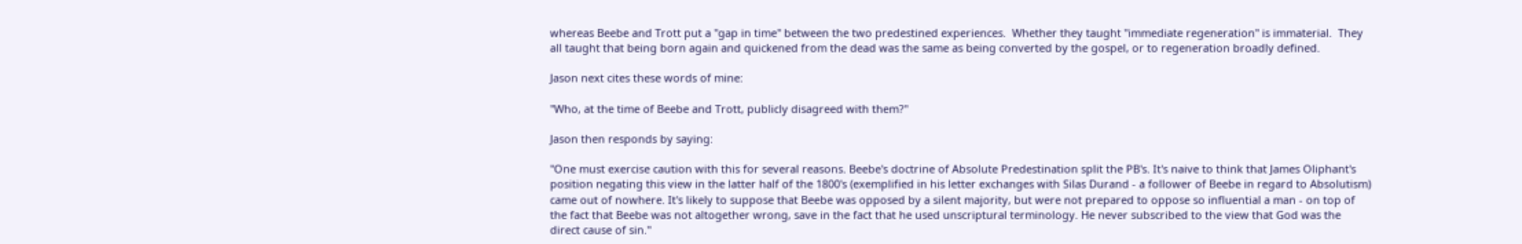whereas Beebe and Trott put a "gap in time" between the two predestined experiences.  Whether they taught "immediate regeneration" is immaterial.  They all taught that being born again and quickened from the dead was the same as being converted by the gospel, or to regeneration broadly defined.

Jason next cites these words of mine:

"Who, at the time of Beebe and Trott, publicly disagreed with them?"

Jason then responds by saying:

"One must exercise caution with this for several reasons. Beebe's doctrine of Absolute Predestination split the PB's. It's naive to think that James Oliphant's position negating this view in the latter half of the 1800's (exemplified in his letter exchanges with Silas Durand - a follower of Beebe in regard to Absolutism) came out of nowhere. It's likely to suppose that Beebe was opposed by a silent majority, but were not prepared to oppose so influential a man - on top of the fact that Beebe was not altogether wrong, save in the fact that he used unscriptural terminology. He never subscribed to the view that God was the direct cause of sin."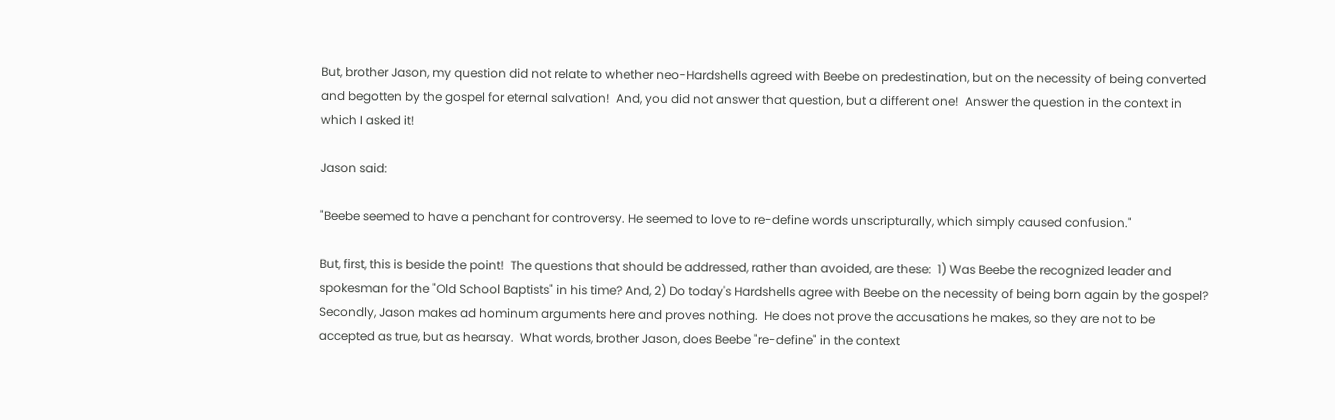But, brother Jason, my question did not relate to whether neo-Hardshells agreed with Beebe on predestination, but on the necessity of being converted and begotten by the gospel for eternal salvation!  And, you did not answer that question, but a different one!  Answer the question in the context in which I asked it!

Jason said:

"Beebe seemed to have a penchant for controversy. He seemed to love to re-define words unscripturally, which simply caused confusion."

But, first, this is beside the point!  The questions that should be addressed, rather than avoided, are these:  1) Was Beebe the recognized leader and spokesman for the "Old School Baptists" in his time? And, 2) Do today's Hardshells agree with Beebe on the necessity of being born again by the gospel?  Secondly, Jason makes ad hominum arguments here and proves nothing.  He does not prove the accusations he makes, so they are not to be accepted as true, but as hearsay.  What words, brother Jason, does Beebe "re-define" in the context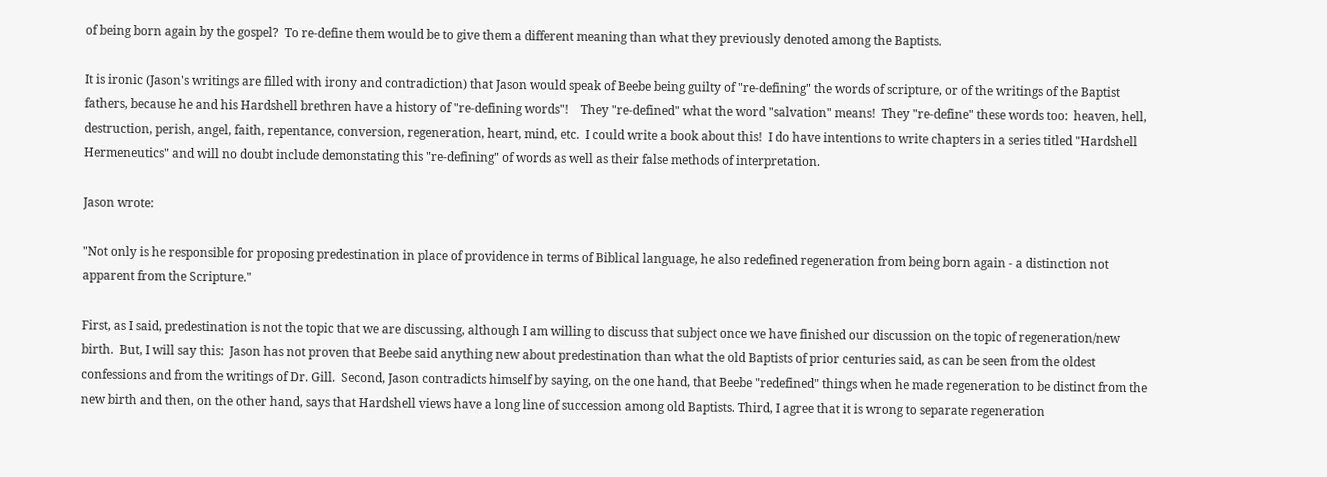of being born again by the gospel?  To re-define them would be to give them a different meaning than what they previously denoted among the Baptists.

It is ironic (Jason's writings are filled with irony and contradiction) that Jason would speak of Beebe being guilty of "re-defining" the words of scripture, or of the writings of the Baptist fathers, because he and his Hardshell brethren have a history of "re-defining words"!    They "re-defined" what the word "salvation" means!  They "re-define" these words too:  heaven, hell, destruction, perish, angel, faith, repentance, conversion, regeneration, heart, mind, etc.  I could write a book about this!  I do have intentions to write chapters in a series titled "Hardshell Hermeneutics" and will no doubt include demonstating this "re-defining" of words as well as their false methods of interpretation.

Jason wrote:

"Not only is he responsible for proposing predestination in place of providence in terms of Biblical language, he also redefined regeneration from being born again - a distinction not apparent from the Scripture."

First, as I said, predestination is not the topic that we are discussing, although I am willing to discuss that subject once we have finished our discussion on the topic of regeneration/new birth.  But, I will say this:  Jason has not proven that Beebe said anything new about predestination than what the old Baptists of prior centuries said, as can be seen from the oldest confessions and from the writings of Dr. Gill.  Second, Jason contradicts himself by saying, on the one hand, that Beebe "redefined" things when he made regeneration to be distinct from the new birth and then, on the other hand, says that Hardshell views have a long line of succession among old Baptists. Third, I agree that it is wrong to separate regeneration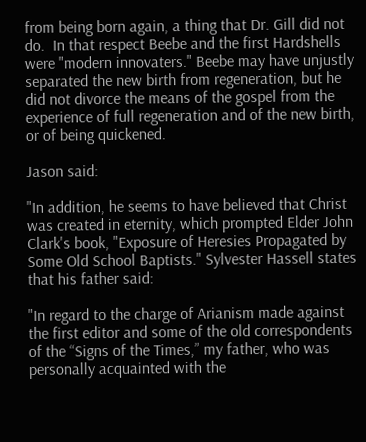from being born again, a thing that Dr. Gill did not do.  In that respect Beebe and the first Hardshells were "modern innovaters." Beebe may have unjustly separated the new birth from regeneration, but he did not divorce the means of the gospel from the experience of full regeneration and of the new birth, or of being quickened.

Jason said:

"In addition, he seems to have believed that Christ was created in eternity, which prompted Elder John Clark's book, "Exposure of Heresies Propagated by Some Old School Baptists." Sylvester Hassell states that his father said:

"In regard to the charge of Arianism made against the first editor and some of the old correspondents of the “Signs of the Times,” my father, who was personally acquainted with the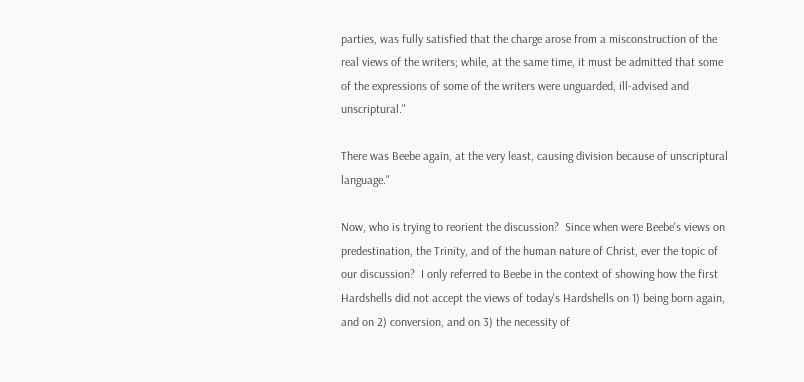parties, was fully satisfied that the charge arose from a misconstruction of the real views of the writers; while, at the same time, it must be admitted that some of the expressions of some of the writers were unguarded, ill-advised and unscriptural."

There was Beebe again, at the very least, causing division because of unscriptural language."

Now, who is trying to reorient the discussion?  Since when were Beebe's views on predestination, the Trinity, and of the human nature of Christ, ever the topic of our discussion?  I only referred to Beebe in the context of showing how the first Hardshells did not accept the views of today's Hardshells on 1) being born again, and on 2) conversion, and on 3) the necessity of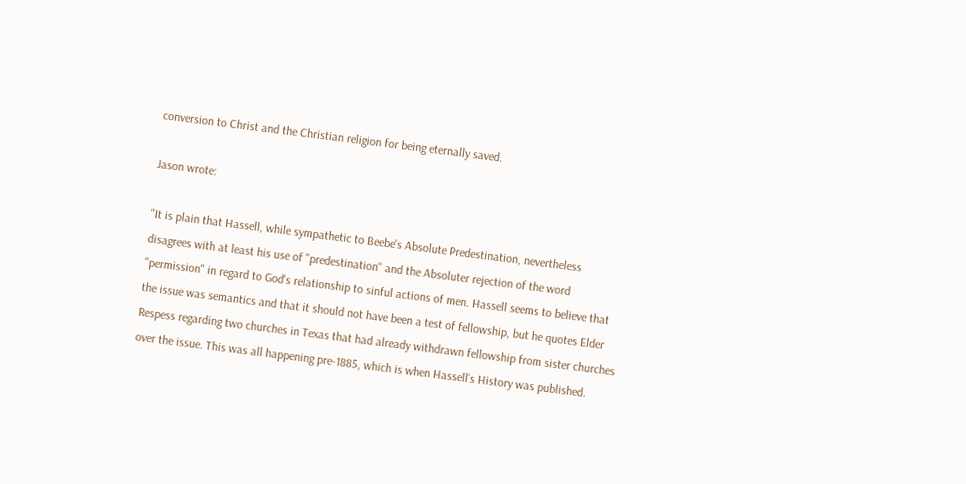conversion to Christ and the Christian religion for being eternally saved.

Jason wrote:

"It is plain that Hassell, while sympathetic to Beebe's Absolute Predestination, nevertheless disagrees with at least his use of "predestination" and the Absoluter rejection of the word "permission" in regard to God's relationship to sinful actions of men. Hassell seems to believe that the issue was semantics and that it should not have been a test of fellowship, but he quotes Elder Respess regarding two churches in Texas that had already withdrawn fellowship from sister churches over the issue. This was all happening pre-1885, which is when Hassell's History was published.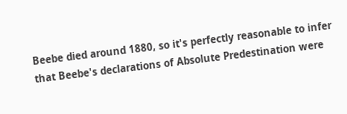Beebe died around 1880, so it's perfectly reasonable to infer that Beebe's declarations of Absolute Predestination were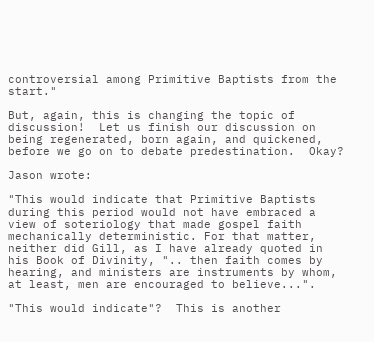controversial among Primitive Baptists from the start."

But, again, this is changing the topic of discussion!  Let us finish our discussion on being regenerated, born again, and quickened, before we go on to debate predestination.  Okay?

Jason wrote:

"This would indicate that Primitive Baptists during this period would not have embraced a view of soteriology that made gospel faith mechanically deterministic. For that matter, neither did Gill, as I have already quoted in his Book of Divinity, ".. then faith comes by hearing, and ministers are instruments by whom, at least, men are encouraged to believe...".

"This would indicate"?  This is another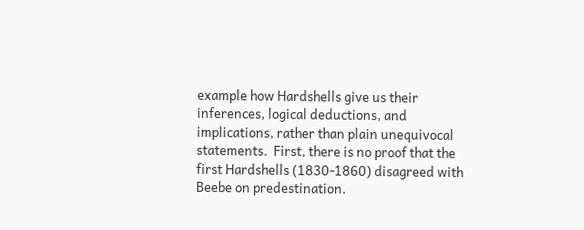example how Hardshells give us their inferences, logical deductions, and implications, rather than plain unequivocal statements.  First, there is no proof that the first Hardshells (1830-1860) disagreed with Beebe on predestination.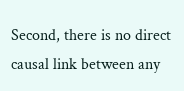Second, there is no direct causal link between any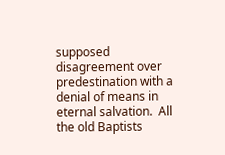supposed disagreement over predestination with a denial of means in eternal salvation.  All the old Baptists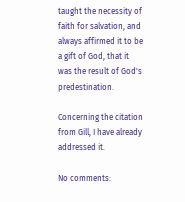taught the necessity of faith for salvation, and always affirmed it to be a gift of God, that it was the result of God's predestination.

Concerning the citation from Gill, I have already addressed it.

No comments: